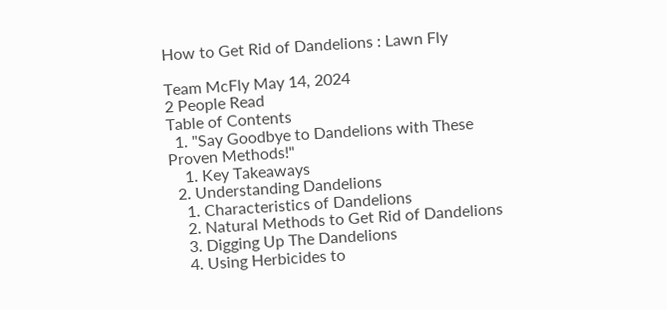How to Get Rid of Dandelions : Lawn Fly

Team McFly May 14, 2024
2 People Read
Table of Contents
  1. "Say Goodbye to Dandelions with These Proven Methods!"
    1. Key Takeaways
  2. Understanding Dandelions
    1. Characteristics of Dandelions
    2. Natural Methods to Get Rid of Dandelions
    3. Digging Up The Dandelions
    4. Using Herbicides to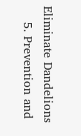Eliminate Dandelions
    5. Prevention and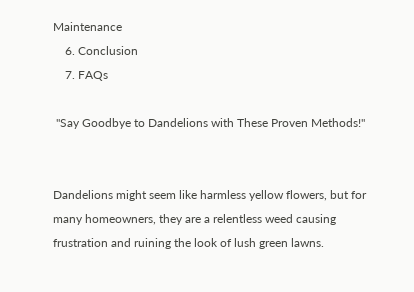Maintenance
    6. Conclusion
    7. FAQs

 "Say Goodbye to Dandelions with These Proven Methods!"


Dandelions might seem like harmless yellow flowers, but for many homeowners, they are a relentless weed causing frustration and ruining the look of lush green lawns.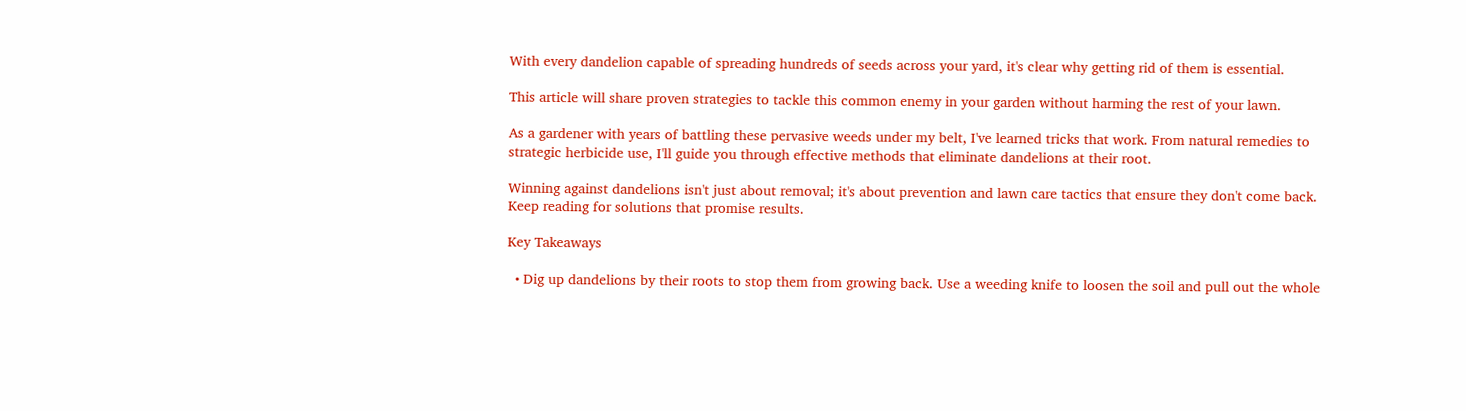With every dandelion capable of spreading hundreds of seeds across your yard, it's clear why getting rid of them is essential.

This article will share proven strategies to tackle this common enemy in your garden without harming the rest of your lawn.

As a gardener with years of battling these pervasive weeds under my belt, I've learned tricks that work. From natural remedies to strategic herbicide use, I'll guide you through effective methods that eliminate dandelions at their root.

Winning against dandelions isn't just about removal; it's about prevention and lawn care tactics that ensure they don't come back. Keep reading for solutions that promise results.

Key Takeaways

  • Dig up dandelions by their roots to stop them from growing back. Use a weeding knife to loosen the soil and pull out the whole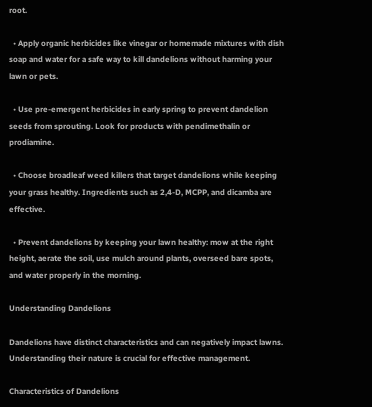root.

  • Apply organic herbicides like vinegar or homemade mixtures with dish soap and water for a safe way to kill dandelions without harming your lawn or pets.

  • Use pre-emergent herbicides in early spring to prevent dandelion seeds from sprouting. Look for products with pendimethalin or prodiamine.

  • Choose broadleaf weed killers that target dandelions while keeping your grass healthy. Ingredients such as 2,4-D, MCPP, and dicamba are effective.

  • Prevent dandelions by keeping your lawn healthy: mow at the right height, aerate the soil, use mulch around plants, overseed bare spots, and water properly in the morning.

Understanding Dandelions

Dandelions have distinct characteristics and can negatively impact lawns. Understanding their nature is crucial for effective management.

Characteristics of Dandelions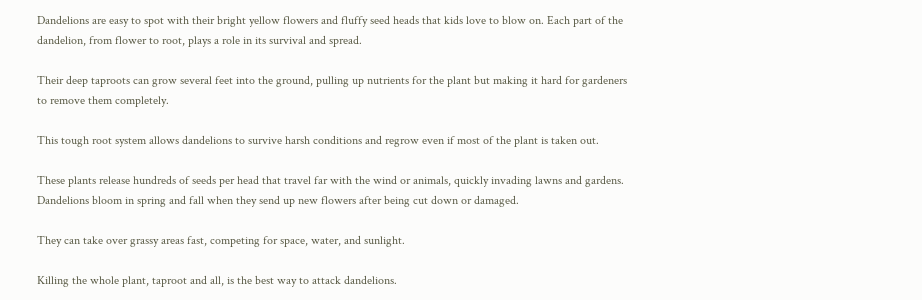Dandelions are easy to spot with their bright yellow flowers and fluffy seed heads that kids love to blow on. Each part of the dandelion, from flower to root, plays a role in its survival and spread.

Their deep taproots can grow several feet into the ground, pulling up nutrients for the plant but making it hard for gardeners to remove them completely.

This tough root system allows dandelions to survive harsh conditions and regrow even if most of the plant is taken out.

These plants release hundreds of seeds per head that travel far with the wind or animals, quickly invading lawns and gardens. Dandelions bloom in spring and fall when they send up new flowers after being cut down or damaged.

They can take over grassy areas fast, competing for space, water, and sunlight.

Killing the whole plant, taproot and all, is the best way to attack dandelions.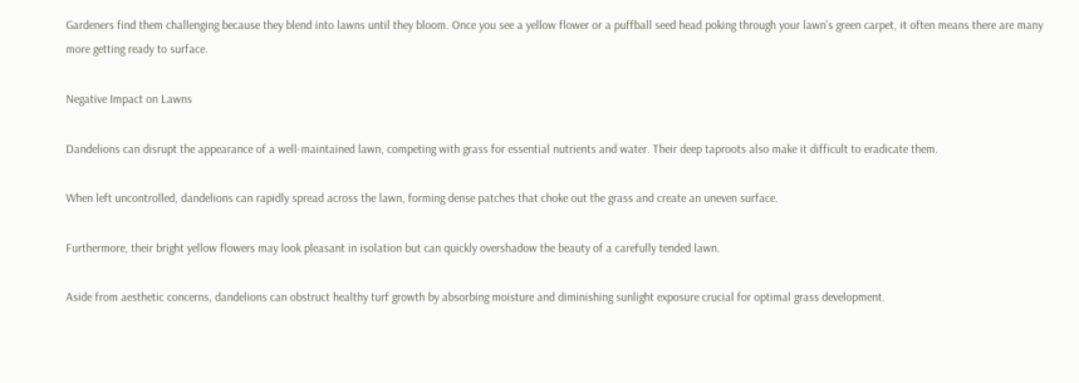Gardeners find them challenging because they blend into lawns until they bloom. Once you see a yellow flower or a puffball seed head poking through your lawn’s green carpet, it often means there are many more getting ready to surface.

Negative Impact on Lawns

Dandelions can disrupt the appearance of a well-maintained lawn, competing with grass for essential nutrients and water. Their deep taproots also make it difficult to eradicate them.

When left uncontrolled, dandelions can rapidly spread across the lawn, forming dense patches that choke out the grass and create an uneven surface.

Furthermore, their bright yellow flowers may look pleasant in isolation but can quickly overshadow the beauty of a carefully tended lawn.

Aside from aesthetic concerns, dandelions can obstruct healthy turf growth by absorbing moisture and diminishing sunlight exposure crucial for optimal grass development.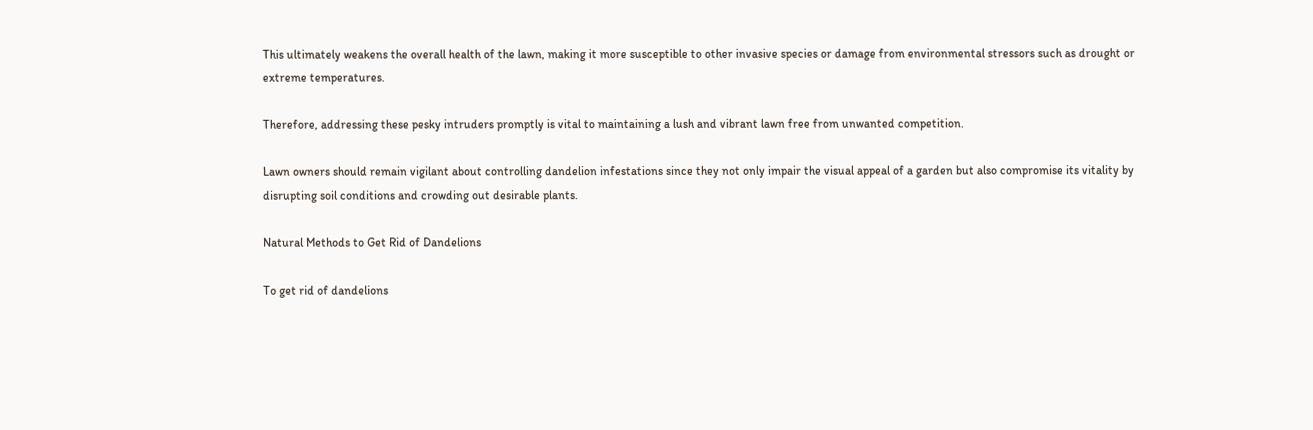This ultimately weakens the overall health of the lawn, making it more susceptible to other invasive species or damage from environmental stressors such as drought or extreme temperatures.

Therefore, addressing these pesky intruders promptly is vital to maintaining a lush and vibrant lawn free from unwanted competition.

Lawn owners should remain vigilant about controlling dandelion infestations since they not only impair the visual appeal of a garden but also compromise its vitality by disrupting soil conditions and crowding out desirable plants.

Natural Methods to Get Rid of Dandelions

To get rid of dandelions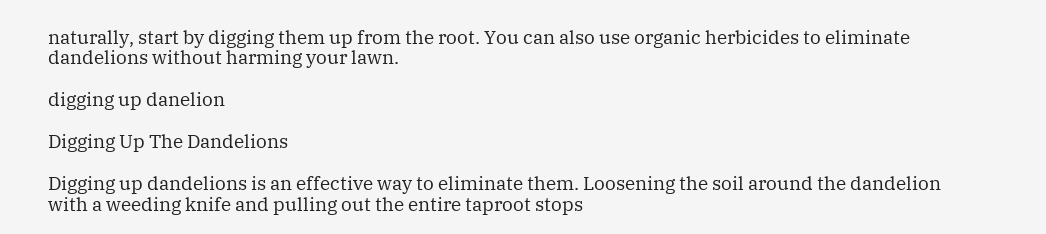naturally, start by digging them up from the root. You can also use organic herbicides to eliminate dandelions without harming your lawn.

digging up danelion

Digging Up The Dandelions

Digging up dandelions is an effective way to eliminate them. Loosening the soil around the dandelion with a weeding knife and pulling out the entire taproot stops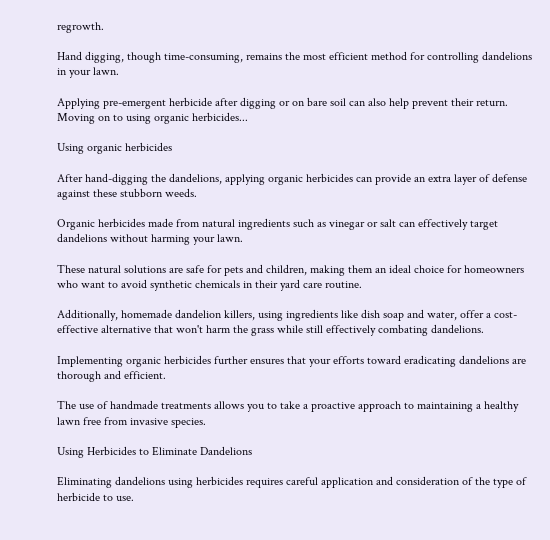regrowth.

Hand digging, though time-consuming, remains the most efficient method for controlling dandelions in your lawn.

Applying pre-emergent herbicide after digging or on bare soil can also help prevent their return. Moving on to using organic herbicides...

Using organic herbicides

After hand-digging the dandelions, applying organic herbicides can provide an extra layer of defense against these stubborn weeds.

Organic herbicides made from natural ingredients such as vinegar or salt can effectively target dandelions without harming your lawn.

These natural solutions are safe for pets and children, making them an ideal choice for homeowners who want to avoid synthetic chemicals in their yard care routine.

Additionally, homemade dandelion killers, using ingredients like dish soap and water, offer a cost-effective alternative that won't harm the grass while still effectively combating dandelions.

Implementing organic herbicides further ensures that your efforts toward eradicating dandelions are thorough and efficient.

The use of handmade treatments allows you to take a proactive approach to maintaining a healthy lawn free from invasive species.

Using Herbicides to Eliminate Dandelions

Eliminating dandelions using herbicides requires careful application and consideration of the type of herbicide to use.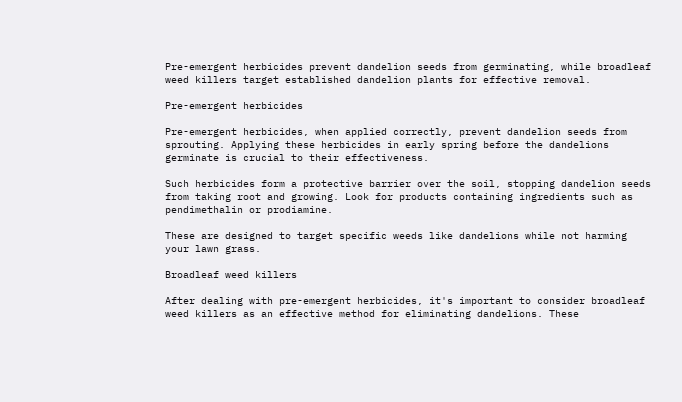Pre-emergent herbicides prevent dandelion seeds from germinating, while broadleaf weed killers target established dandelion plants for effective removal.

Pre-emergent herbicides

Pre-emergent herbicides, when applied correctly, prevent dandelion seeds from sprouting. Applying these herbicides in early spring before the dandelions germinate is crucial to their effectiveness.

Such herbicides form a protective barrier over the soil, stopping dandelion seeds from taking root and growing. Look for products containing ingredients such as pendimethalin or prodiamine.

These are designed to target specific weeds like dandelions while not harming your lawn grass.

Broadleaf weed killers

After dealing with pre-emergent herbicides, it's important to consider broadleaf weed killers as an effective method for eliminating dandelions. These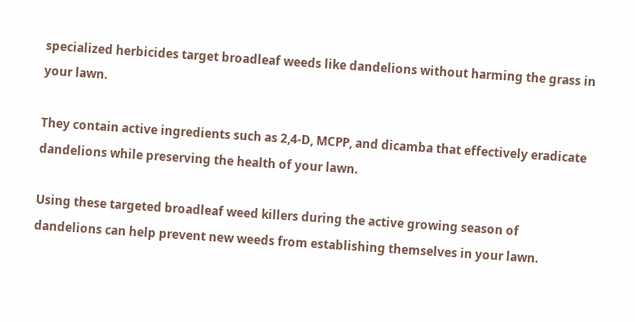specialized herbicides target broadleaf weeds like dandelions without harming the grass in your lawn.

They contain active ingredients such as 2,4-D, MCPP, and dicamba that effectively eradicate dandelions while preserving the health of your lawn.

Using these targeted broadleaf weed killers during the active growing season of dandelions can help prevent new weeds from establishing themselves in your lawn.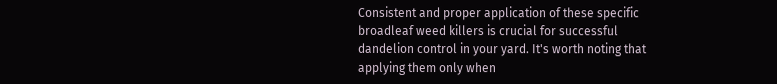Consistent and proper application of these specific broadleaf weed killers is crucial for successful dandelion control in your yard. It's worth noting that applying them only when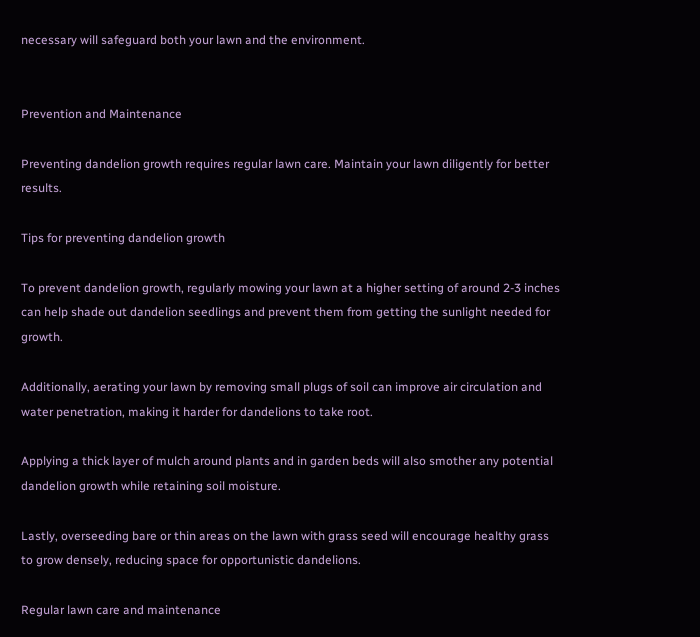necessary will safeguard both your lawn and the environment.


Prevention and Maintenance

Preventing dandelion growth requires regular lawn care. Maintain your lawn diligently for better results.

Tips for preventing dandelion growth

To prevent dandelion growth, regularly mowing your lawn at a higher setting of around 2-3 inches can help shade out dandelion seedlings and prevent them from getting the sunlight needed for growth.

Additionally, aerating your lawn by removing small plugs of soil can improve air circulation and water penetration, making it harder for dandelions to take root.

Applying a thick layer of mulch around plants and in garden beds will also smother any potential dandelion growth while retaining soil moisture.

Lastly, overseeding bare or thin areas on the lawn with grass seed will encourage healthy grass to grow densely, reducing space for opportunistic dandelions.

Regular lawn care and maintenance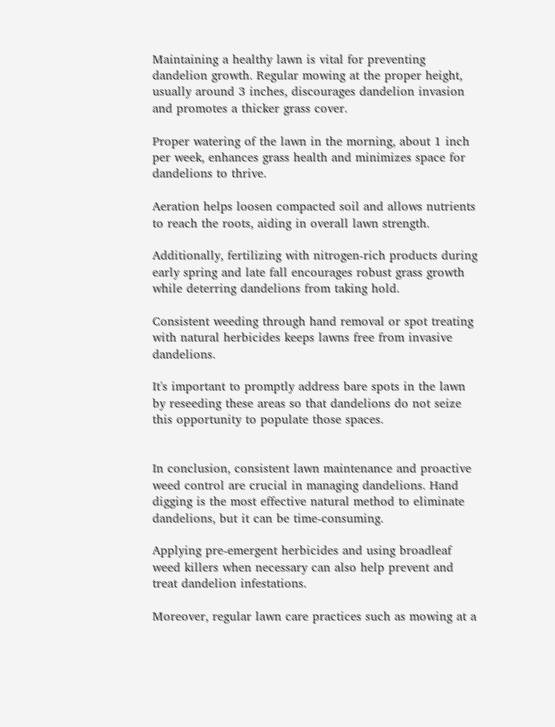Maintaining a healthy lawn is vital for preventing dandelion growth. Regular mowing at the proper height, usually around 3 inches, discourages dandelion invasion and promotes a thicker grass cover.

Proper watering of the lawn in the morning, about 1 inch per week, enhances grass health and minimizes space for dandelions to thrive.

Aeration helps loosen compacted soil and allows nutrients to reach the roots, aiding in overall lawn strength.

Additionally, fertilizing with nitrogen-rich products during early spring and late fall encourages robust grass growth while deterring dandelions from taking hold.

Consistent weeding through hand removal or spot treating with natural herbicides keeps lawns free from invasive dandelions.

It's important to promptly address bare spots in the lawn by reseeding these areas so that dandelions do not seize this opportunity to populate those spaces.


In conclusion, consistent lawn maintenance and proactive weed control are crucial in managing dandelions. Hand digging is the most effective natural method to eliminate dandelions, but it can be time-consuming.

Applying pre-emergent herbicides and using broadleaf weed killers when necessary can also help prevent and treat dandelion infestations.

Moreover, regular lawn care practices such as mowing at a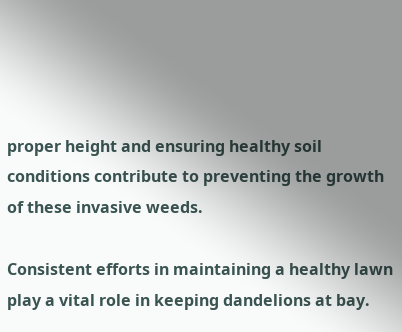proper height and ensuring healthy soil conditions contribute to preventing the growth of these invasive weeds.

Consistent efforts in maintaining a healthy lawn play a vital role in keeping dandelions at bay.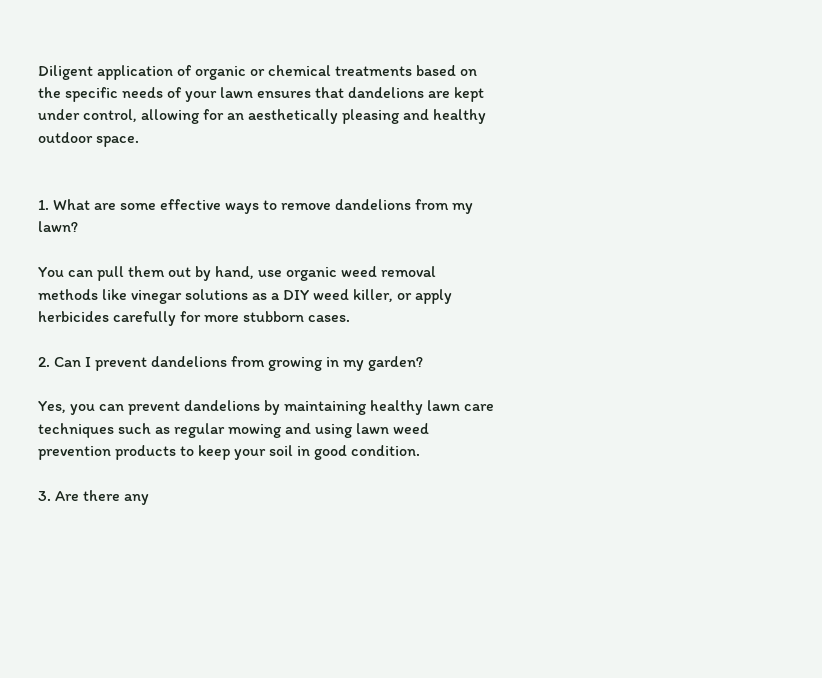Diligent application of organic or chemical treatments based on the specific needs of your lawn ensures that dandelions are kept under control, allowing for an aesthetically pleasing and healthy outdoor space.


1. What are some effective ways to remove dandelions from my lawn?

You can pull them out by hand, use organic weed removal methods like vinegar solutions as a DIY weed killer, or apply herbicides carefully for more stubborn cases.

2. Can I prevent dandelions from growing in my garden?

Yes, you can prevent dandelions by maintaining healthy lawn care techniques such as regular mowing and using lawn weed prevention products to keep your soil in good condition.

3. Are there any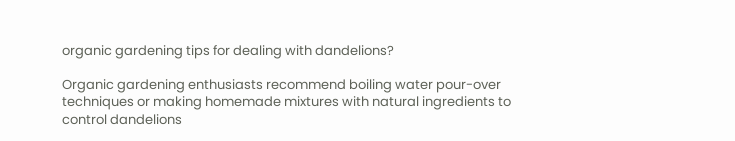organic gardening tips for dealing with dandelions?

Organic gardening enthusiasts recommend boiling water pour-over techniques or making homemade mixtures with natural ingredients to control dandelions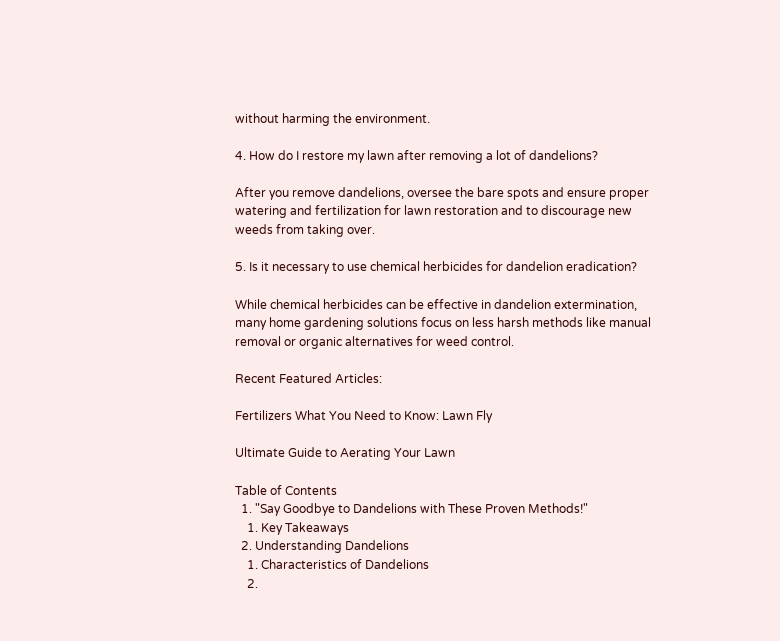without harming the environment.

4. How do I restore my lawn after removing a lot of dandelions?

After you remove dandelions, oversee the bare spots and ensure proper watering and fertilization for lawn restoration and to discourage new weeds from taking over.

5. Is it necessary to use chemical herbicides for dandelion eradication?

While chemical herbicides can be effective in dandelion extermination, many home gardening solutions focus on less harsh methods like manual removal or organic alternatives for weed control.

Recent Featured Articles:

Fertilizers What You Need to Know: Lawn Fly

Ultimate Guide to Aerating Your Lawn

Table of Contents
  1. "Say Goodbye to Dandelions with These Proven Methods!"
    1. Key Takeaways
  2. Understanding Dandelions
    1. Characteristics of Dandelions
    2.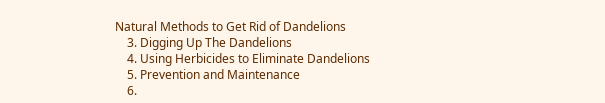Natural Methods to Get Rid of Dandelions
    3. Digging Up The Dandelions
    4. Using Herbicides to Eliminate Dandelions
    5. Prevention and Maintenance
    6.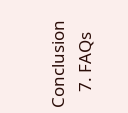Conclusion
    7. FAQs